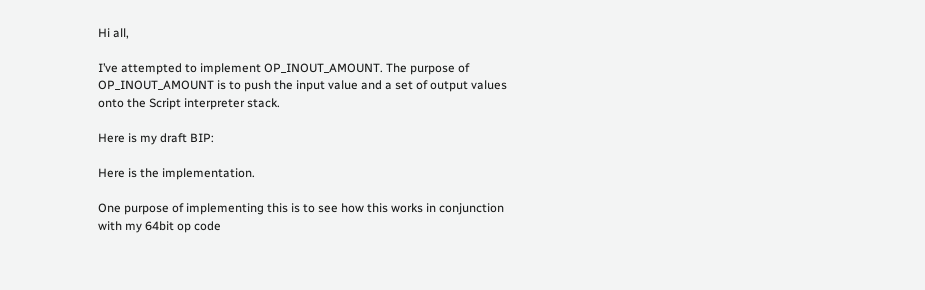Hi all,

I’ve attempted to implement OP_INOUT_AMOUNT. The purpose of OP_INOUT_AMOUNT is to push the input value and a set of output values onto the Script interpreter stack.

Here is my draft BIP:

Here is the implementation.

One purpose of implementing this is to see how this works in conjunction with my 64bit op code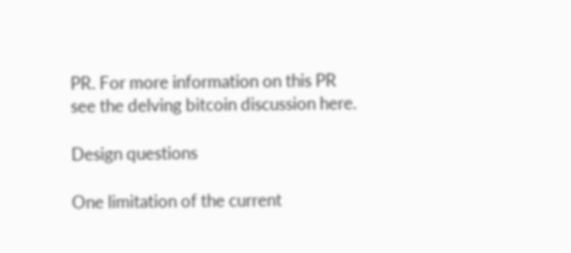PR. For more information on this PR see the delving bitcoin discussion here.

Design questions

One limitation of the current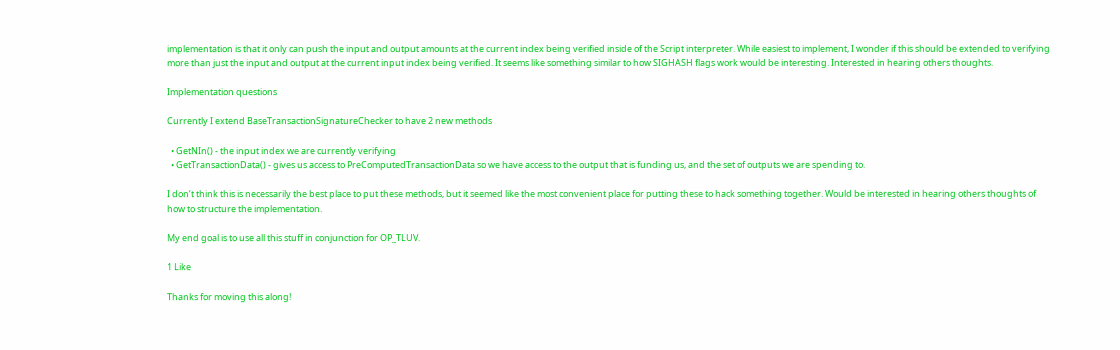implementation is that it only can push the input and output amounts at the current index being verified inside of the Script interpreter. While easiest to implement, I wonder if this should be extended to verifying more than just the input and output at the current input index being verified. It seems like something similar to how SIGHASH flags work would be interesting. Interested in hearing others thoughts.

Implementation questions

Currently I extend BaseTransactionSignatureChecker to have 2 new methods

  • GetNIn() - the input index we are currently verifying
  • GetTransactionData() - gives us access to PreComputedTransactionData so we have access to the output that is funding us, and the set of outputs we are spending to.

I don’t think this is necessarily the best place to put these methods, but it seemed like the most convenient place for putting these to hack something together. Would be interested in hearing others thoughts of how to structure the implementation.

My end goal is to use all this stuff in conjunction for OP_TLUV.

1 Like

Thanks for moving this along!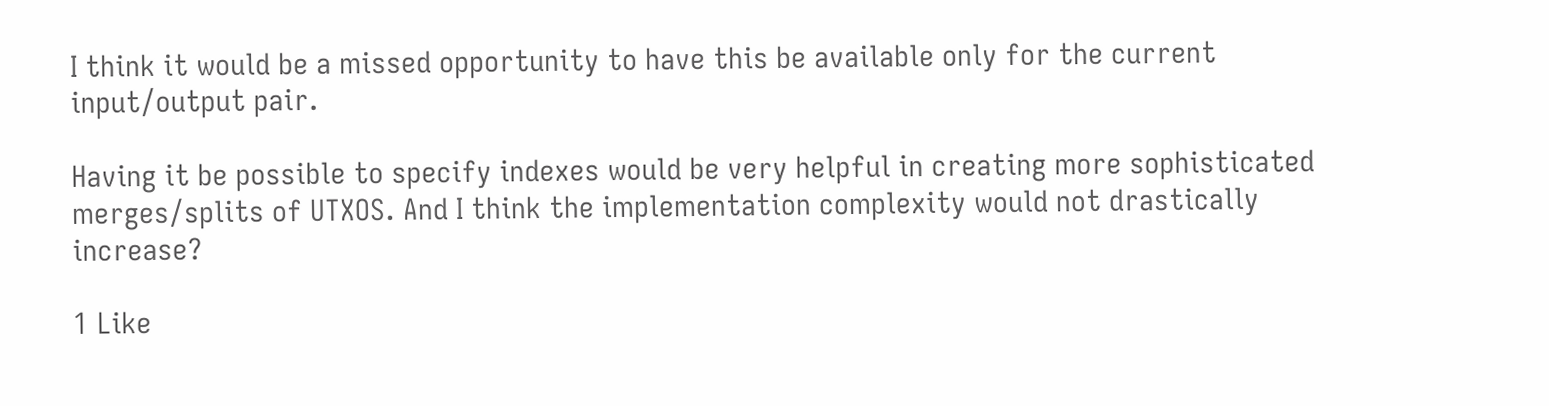I think it would be a missed opportunity to have this be available only for the current input/output pair.

Having it be possible to specify indexes would be very helpful in creating more sophisticated merges/splits of UTXOS. And I think the implementation complexity would not drastically increase?

1 Like